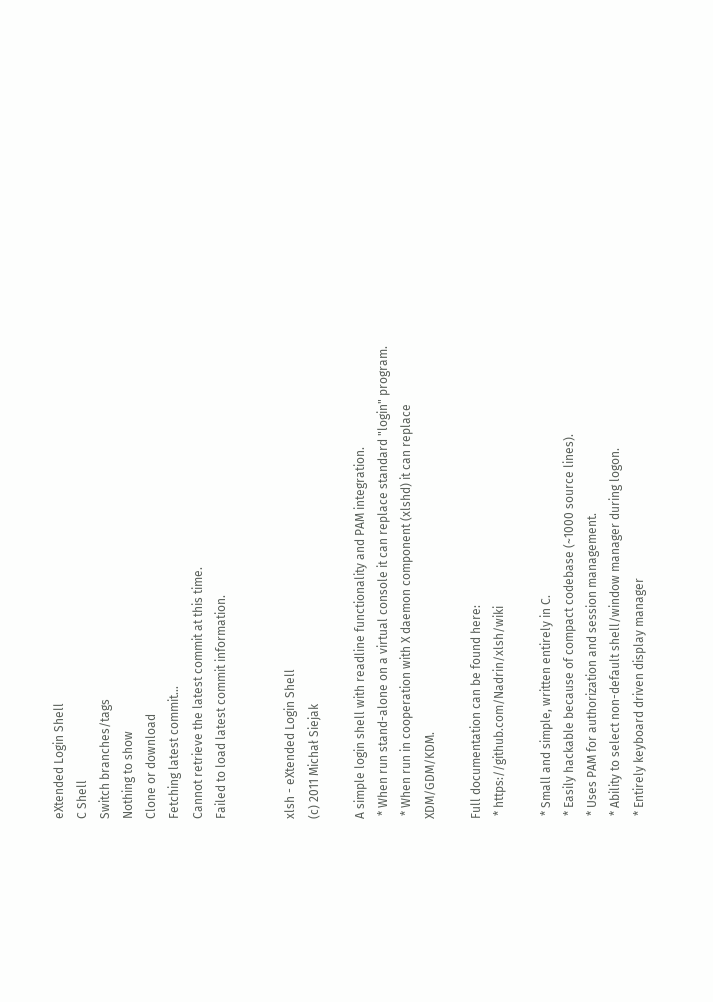eXtended Login Shell
C Shell
Switch branches/tags
Nothing to show
Clone or download
Fetching latest commit…
Cannot retrieve the latest commit at this time.
Failed to load latest commit information.


xlsh - eXtended Login Shell
(c) 2011 Michał Siejak

A simple login shell with readline functionality and PAM integration.
 * When run stand-alone on a virtual console it can replace standard "login" program.
 * When run in cooperation with X daemon component (xlshd) it can replace XDM/GDM/KDM.

Full documentation can be found here:
 * https://github.com/Nadrin/xlsh/wiki

 * Small and simple, written entirely in C.
 * Easily hackable because of compact codebase (~1000 source lines).
 * Uses PAM for authorization and session management.
 * Ability to select non-default shell/window manager during logon.
 * Entirely keyboard driven display manager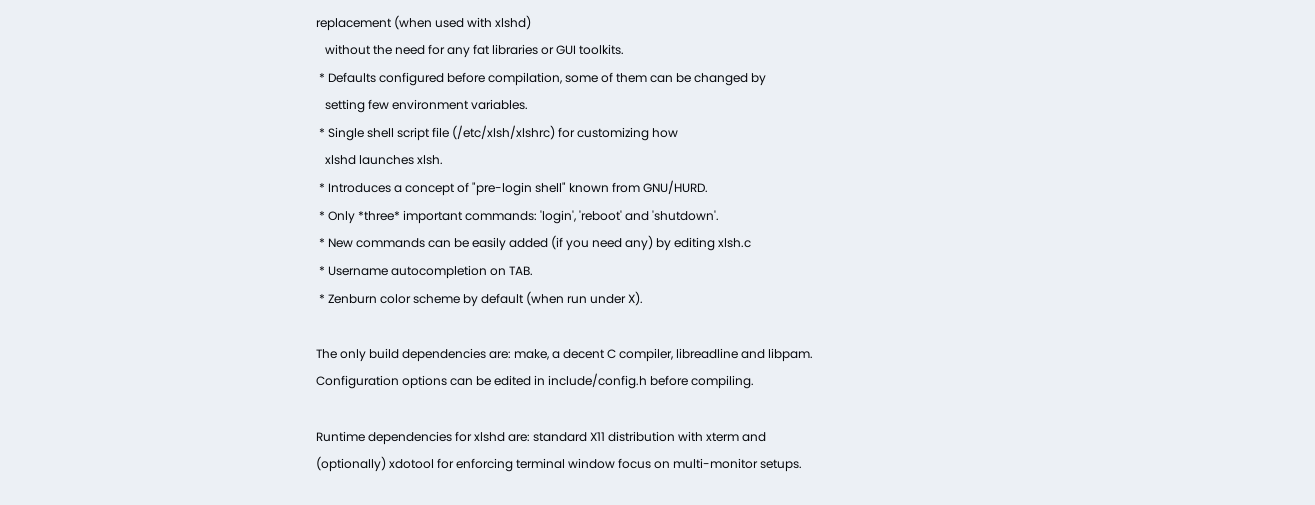replacement (when used with xlshd)
   without the need for any fat libraries or GUI toolkits.
 * Defaults configured before compilation, some of them can be changed by
   setting few environment variables.
 * Single shell script file (/etc/xlsh/xlshrc) for customizing how
   xlshd launches xlsh.
 * Introduces a concept of "pre-login shell" known from GNU/HURD.
 * Only *three* important commands: 'login', 'reboot' and 'shutdown'.
 * New commands can be easily added (if you need any) by editing xlsh.c
 * Username autocompletion on TAB.
 * Zenburn color scheme by default (when run under X).

The only build dependencies are: make, a decent C compiler, libreadline and libpam.
Configuration options can be edited in include/config.h before compiling.

Runtime dependencies for xlshd are: standard X11 distribution with xterm and
(optionally) xdotool for enforcing terminal window focus on multi-monitor setups.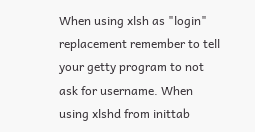When using xlsh as "login" replacement remember to tell your getty program to not
ask for username. When using xlshd from inittab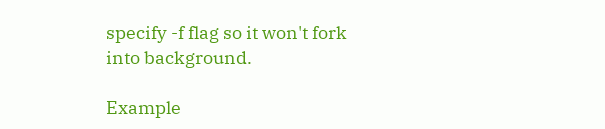specify -f flag so it won't fork
into background.

Example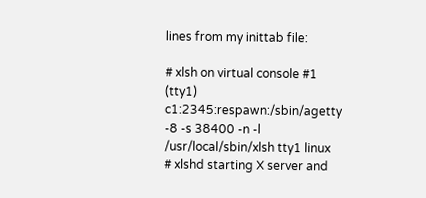lines from my inittab file:

# xlsh on virtual console #1 (tty1)
c1:2345:respawn:/sbin/agetty -8 -s 38400 -n -l /usr/local/sbin/xlsh tty1 linux
# xlshd starting X server and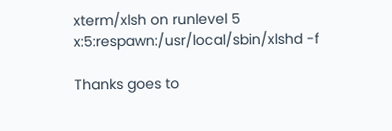xterm/xlsh on runlevel 5
x:5:respawn:/usr/local/sbin/xlshd -f

Thanks goes to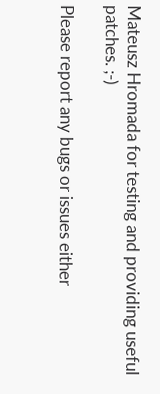Mateusz Hromada for testing and providing useful patches. ;-)

Please report any bugs or issues either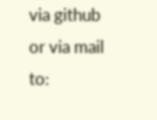via github or via mail to: